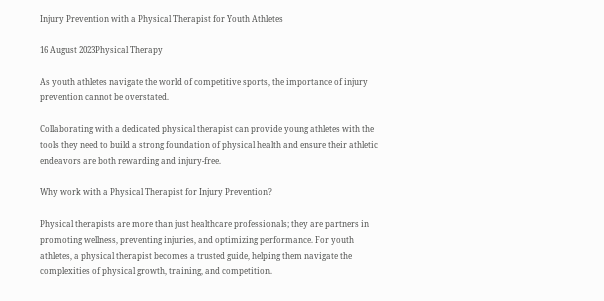Injury Prevention with a Physical Therapist for Youth Athletes

16 August 2023Physical Therapy

As youth athletes navigate the world of competitive sports, the importance of injury prevention cannot be overstated.

Collaborating with a dedicated physical therapist can provide young athletes with the tools they need to build a strong foundation of physical health and ensure their athletic endeavors are both rewarding and injury-free.

Why work with a Physical Therapist for Injury Prevention?

Physical therapists are more than just healthcare professionals; they are partners in promoting wellness, preventing injuries, and optimizing performance. For youth athletes, a physical therapist becomes a trusted guide, helping them navigate the complexities of physical growth, training, and competition.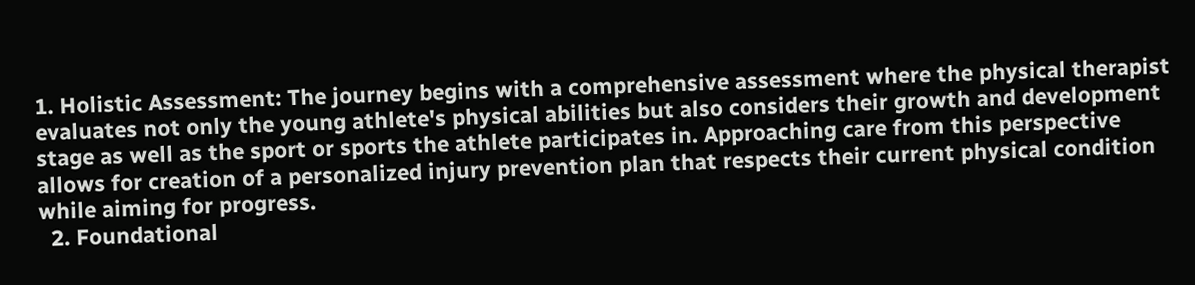1. Holistic Assessment: The journey begins with a comprehensive assessment where the physical therapist evaluates not only the young athlete's physical abilities but also considers their growth and development stage as well as the sport or sports the athlete participates in. Approaching care from this perspective allows for creation of a personalized injury prevention plan that respects their current physical condition while aiming for progress.
  2. Foundational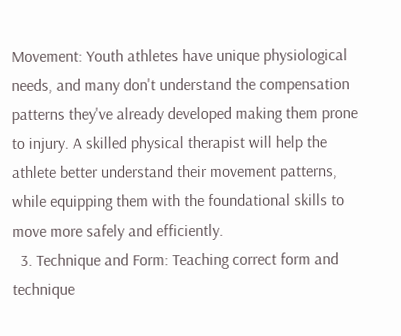Movement: Youth athletes have unique physiological needs, and many don't understand the compensation patterns they've already developed making them prone to injury. A skilled physical therapist will help the athlete better understand their movement patterns, while equipping them with the foundational skills to move more safely and efficiently.
  3. Technique and Form: Teaching correct form and technique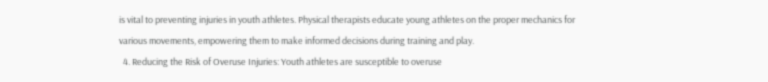is vital to preventing injuries in youth athletes. Physical therapists educate young athletes on the proper mechanics for various movements, empowering them to make informed decisions during training and play.
  4. Reducing the Risk of Overuse Injuries: Youth athletes are susceptible to overuse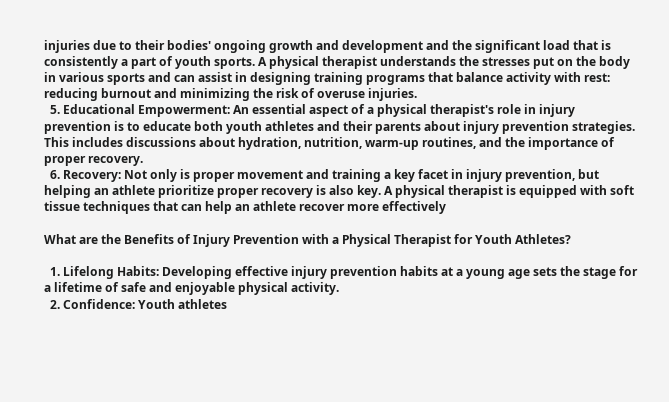injuries due to their bodies' ongoing growth and development and the significant load that is consistently a part of youth sports. A physical therapist understands the stresses put on the body in various sports and can assist in designing training programs that balance activity with rest: reducing burnout and minimizing the risk of overuse injuries.
  5. Educational Empowerment: An essential aspect of a physical therapist's role in injury prevention is to educate both youth athletes and their parents about injury prevention strategies. This includes discussions about hydration, nutrition, warm-up routines, and the importance of proper recovery.
  6. Recovery: Not only is proper movement and training a key facet in injury prevention, but helping an athlete prioritize proper recovery is also key. A physical therapist is equipped with soft tissue techniques that can help an athlete recover more effectively

What are the Benefits of Injury Prevention with a Physical Therapist for Youth Athletes?

  1. Lifelong Habits: Developing effective injury prevention habits at a young age sets the stage for a lifetime of safe and enjoyable physical activity.
  2. Confidence: Youth athletes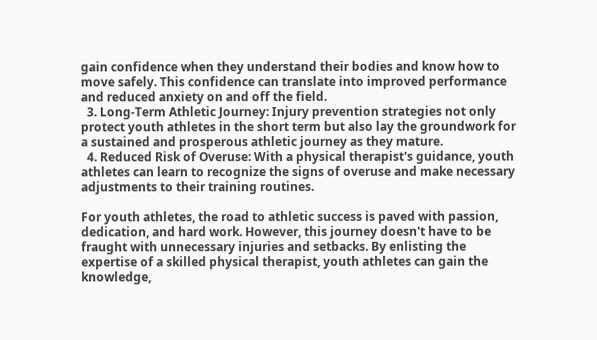gain confidence when they understand their bodies and know how to move safely. This confidence can translate into improved performance and reduced anxiety on and off the field.
  3. Long-Term Athletic Journey: Injury prevention strategies not only protect youth athletes in the short term but also lay the groundwork for a sustained and prosperous athletic journey as they mature.
  4. Reduced Risk of Overuse: With a physical therapist's guidance, youth athletes can learn to recognize the signs of overuse and make necessary adjustments to their training routines.

For youth athletes, the road to athletic success is paved with passion, dedication, and hard work. However, this journey doesn't have to be fraught with unnecessary injuries and setbacks. By enlisting the expertise of a skilled physical therapist, youth athletes can gain the knowledge,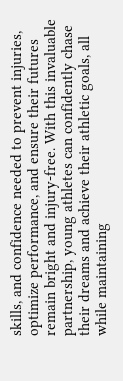skills, and confidence needed to prevent injuries, optimize performance, and ensure their futures remain bright and injury-free. With this invaluable partnership, young athletes can confidently chase their dreams and achieve their athletic goals, all while maintaining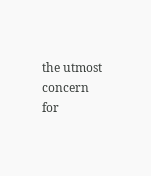the utmost concern for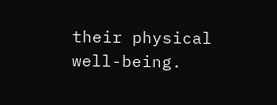their physical well-being.